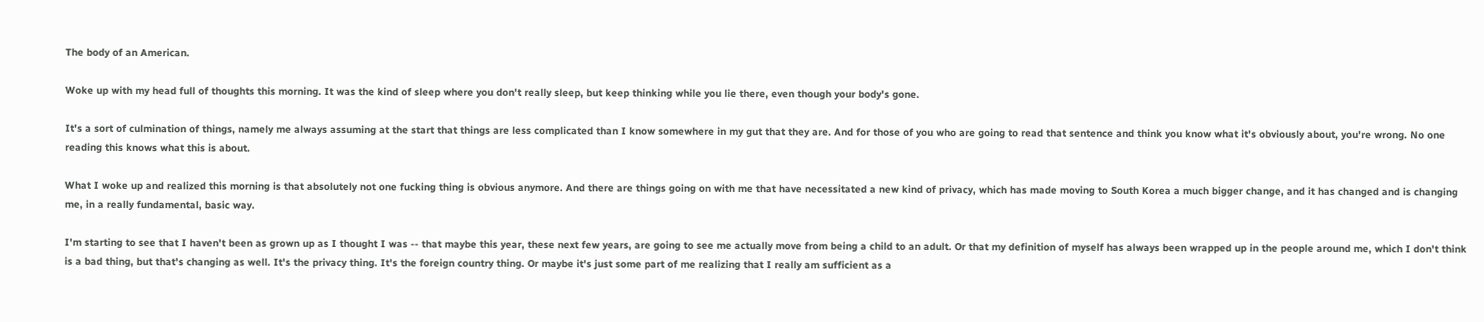The body of an American.

Woke up with my head full of thoughts this morning. It was the kind of sleep where you don't really sleep, but keep thinking while you lie there, even though your body's gone.

It's a sort of culmination of things, namely me always assuming at the start that things are less complicated than I know somewhere in my gut that they are. And for those of you who are going to read that sentence and think you know what it's obviously about, you're wrong. No one reading this knows what this is about.

What I woke up and realized this morning is that absolutely not one fucking thing is obvious anymore. And there are things going on with me that have necessitated a new kind of privacy, which has made moving to South Korea a much bigger change, and it has changed and is changing me, in a really fundamental, basic way.

I'm starting to see that I haven't been as grown up as I thought I was -- that maybe this year, these next few years, are going to see me actually move from being a child to an adult. Or that my definition of myself has always been wrapped up in the people around me, which I don't think is a bad thing, but that's changing as well. It's the privacy thing. It's the foreign country thing. Or maybe it's just some part of me realizing that I really am sufficient as a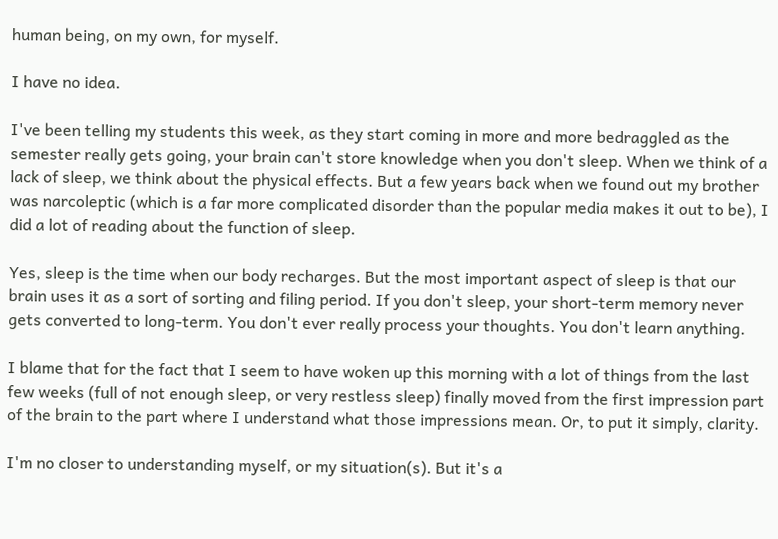human being, on my own, for myself.

I have no idea.

I've been telling my students this week, as they start coming in more and more bedraggled as the semester really gets going, your brain can't store knowledge when you don't sleep. When we think of a lack of sleep, we think about the physical effects. But a few years back when we found out my brother was narcoleptic (which is a far more complicated disorder than the popular media makes it out to be), I did a lot of reading about the function of sleep.

Yes, sleep is the time when our body recharges. But the most important aspect of sleep is that our brain uses it as a sort of sorting and filing period. If you don't sleep, your short-term memory never gets converted to long-term. You don't ever really process your thoughts. You don't learn anything.

I blame that for the fact that I seem to have woken up this morning with a lot of things from the last few weeks (full of not enough sleep, or very restless sleep) finally moved from the first impression part of the brain to the part where I understand what those impressions mean. Or, to put it simply, clarity.

I'm no closer to understanding myself, or my situation(s). But it's a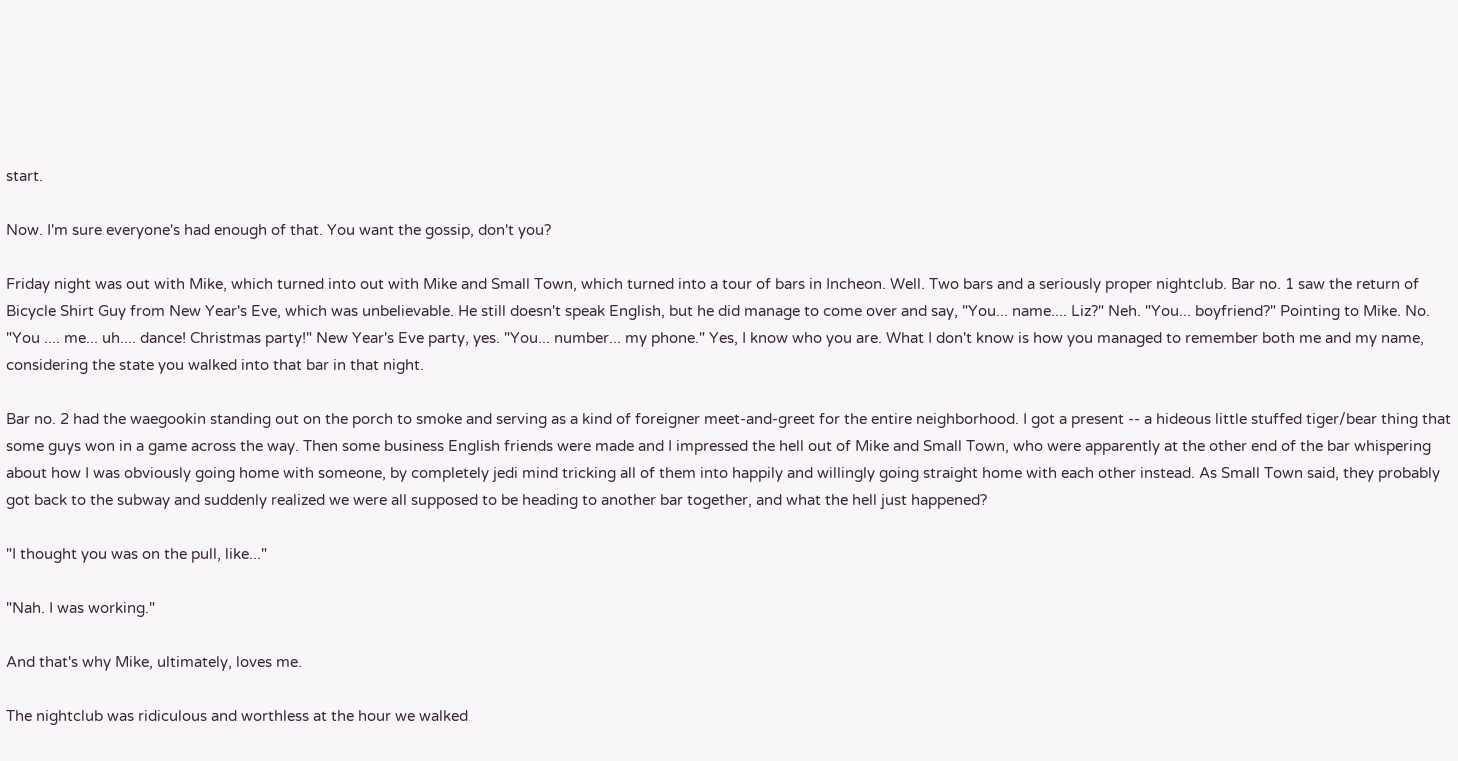start.

Now. I'm sure everyone's had enough of that. You want the gossip, don't you?

Friday night was out with Mike, which turned into out with Mike and Small Town, which turned into a tour of bars in Incheon. Well. Two bars and a seriously proper nightclub. Bar no. 1 saw the return of Bicycle Shirt Guy from New Year's Eve, which was unbelievable. He still doesn't speak English, but he did manage to come over and say, "You... name.... Liz?" Neh. "You... boyfriend?" Pointing to Mike. No. "You .... me... uh.... dance! Christmas party!" New Year's Eve party, yes. "You... number... my phone." Yes, I know who you are. What I don't know is how you managed to remember both me and my name, considering the state you walked into that bar in that night.

Bar no. 2 had the waegookin standing out on the porch to smoke and serving as a kind of foreigner meet-and-greet for the entire neighborhood. I got a present -- a hideous little stuffed tiger/bear thing that some guys won in a game across the way. Then some business English friends were made and I impressed the hell out of Mike and Small Town, who were apparently at the other end of the bar whispering about how I was obviously going home with someone, by completely jedi mind tricking all of them into happily and willingly going straight home with each other instead. As Small Town said, they probably got back to the subway and suddenly realized we were all supposed to be heading to another bar together, and what the hell just happened?

"I thought you was on the pull, like..."

"Nah. I was working."

And that's why Mike, ultimately, loves me.

The nightclub was ridiculous and worthless at the hour we walked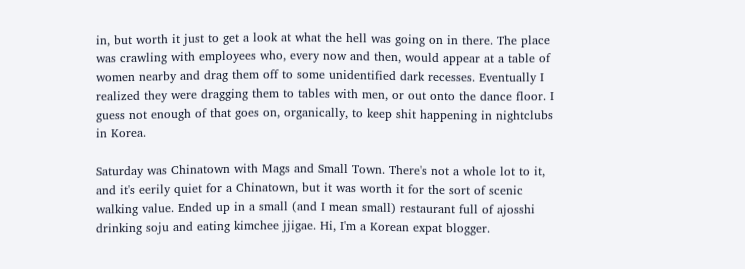in, but worth it just to get a look at what the hell was going on in there. The place was crawling with employees who, every now and then, would appear at a table of women nearby and drag them off to some unidentified dark recesses. Eventually I realized they were dragging them to tables with men, or out onto the dance floor. I guess not enough of that goes on, organically, to keep shit happening in nightclubs in Korea.

Saturday was Chinatown with Mags and Small Town. There's not a whole lot to it, and it's eerily quiet for a Chinatown, but it was worth it for the sort of scenic walking value. Ended up in a small (and I mean small) restaurant full of ajosshi drinking soju and eating kimchee jjigae. Hi, I'm a Korean expat blogger.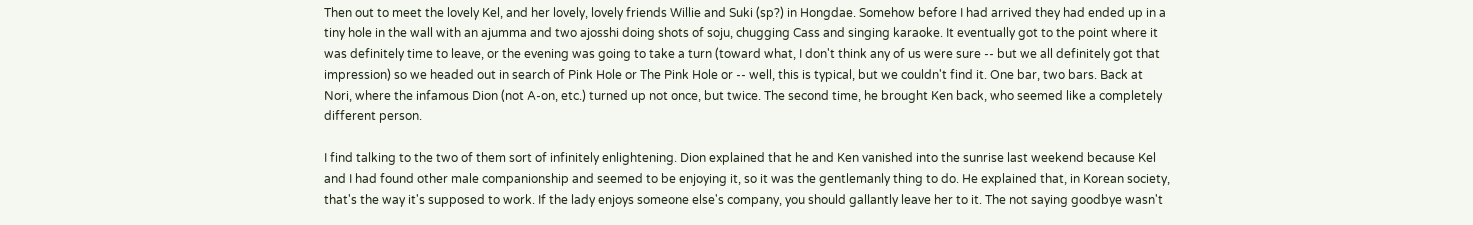Then out to meet the lovely Kel, and her lovely, lovely friends Willie and Suki (sp?) in Hongdae. Somehow before I had arrived they had ended up in a tiny hole in the wall with an ajumma and two ajosshi doing shots of soju, chugging Cass and singing karaoke. It eventually got to the point where it was definitely time to leave, or the evening was going to take a turn (toward what, I don't think any of us were sure -- but we all definitely got that impression) so we headed out in search of Pink Hole or The Pink Hole or -- well, this is typical, but we couldn't find it. One bar, two bars. Back at Nori, where the infamous Dion (not A-on, etc.) turned up not once, but twice. The second time, he brought Ken back, who seemed like a completely different person.

I find talking to the two of them sort of infinitely enlightening. Dion explained that he and Ken vanished into the sunrise last weekend because Kel and I had found other male companionship and seemed to be enjoying it, so it was the gentlemanly thing to do. He explained that, in Korean society, that's the way it's supposed to work. If the lady enjoys someone else's company, you should gallantly leave her to it. The not saying goodbye wasn't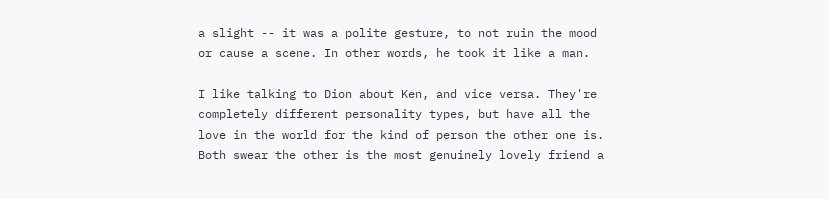a slight -- it was a polite gesture, to not ruin the mood or cause a scene. In other words, he took it like a man.

I like talking to Dion about Ken, and vice versa. They're completely different personality types, but have all the love in the world for the kind of person the other one is. Both swear the other is the most genuinely lovely friend a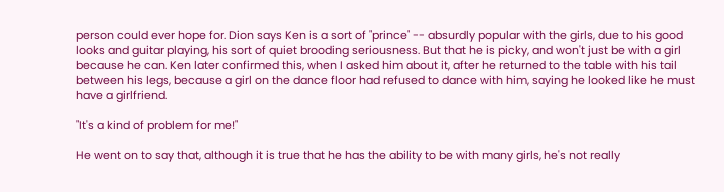person could ever hope for. Dion says Ken is a sort of "prince" -- absurdly popular with the girls, due to his good looks and guitar playing, his sort of quiet brooding seriousness. But that he is picky, and won't just be with a girl because he can. Ken later confirmed this, when I asked him about it, after he returned to the table with his tail between his legs, because a girl on the dance floor had refused to dance with him, saying he looked like he must have a girlfriend.

"It's a kind of problem for me!"

He went on to say that, although it is true that he has the ability to be with many girls, he's not really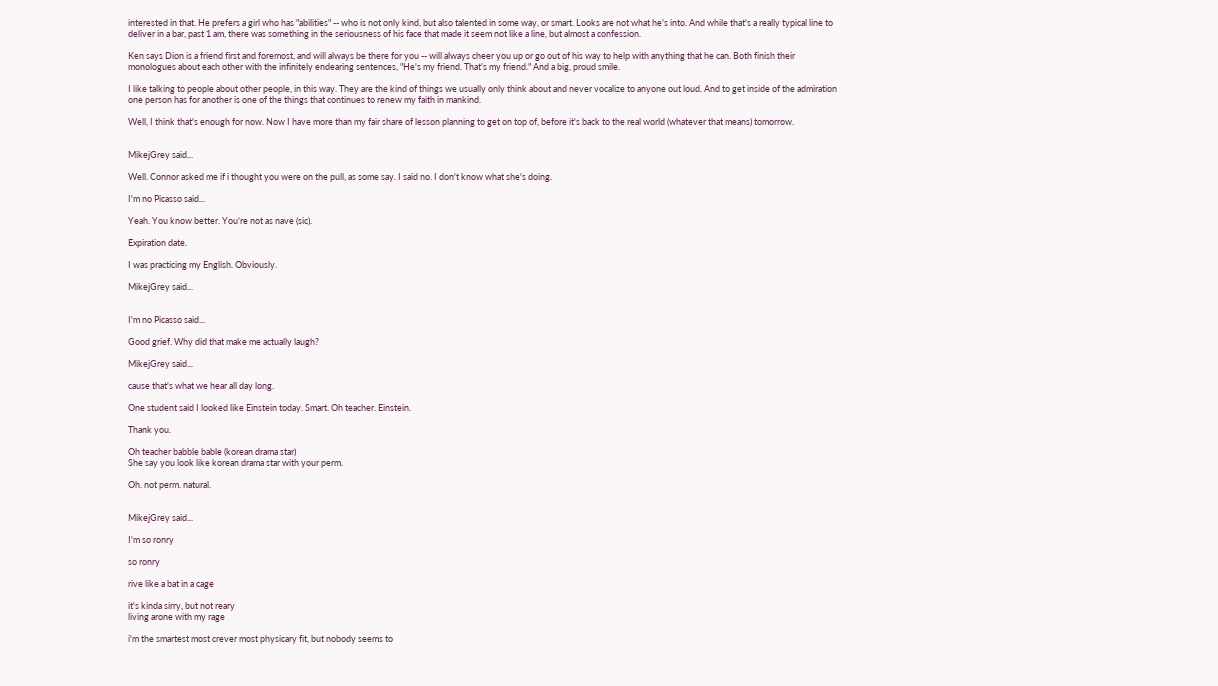interested in that. He prefers a girl who has "abilities" -- who is not only kind, but also talented in some way, or smart. Looks are not what he's into. And while that's a really typical line to deliver in a bar, past 1 am, there was something in the seriousness of his face that made it seem not like a line, but almost a confession.

Ken says Dion is a friend first and foremost, and will always be there for you -- will always cheer you up or go out of his way to help with anything that he can. Both finish their monologues about each other with the infinitely endearing sentences, "He's my friend. That's my friend." And a big, proud smile.

I like talking to people about other people, in this way. They are the kind of things we usually only think about and never vocalize to anyone out loud. And to get inside of the admiration one person has for another is one of the things that continues to renew my faith in mankind.

Well, I think that's enough for now. Now I have more than my fair share of lesson planning to get on top of, before it's back to the real world (whatever that means) tomorrow.


MikejGrey said...

Well. Connor asked me if i thought you were on the pull, as some say. I said no. I don't know what she's doing.

I'm no Picasso said...

Yeah. You know better. You're not as nave (sic).

Expiration date.

I was practicing my English. Obviously.

MikejGrey said...


I'm no Picasso said...

Good grief. Why did that make me actually laugh?

MikejGrey said...

cause that's what we hear all day long.

One student said I looked like Einstein today. Smart. Oh teacher. Einstein.

Thank you.

Oh teacher babble bable (korean drama star)
She say you look like korean drama star with your perm.

Oh. not perm. natural.


MikejGrey said...

I'm so ronry

so ronry

rive like a bat in a cage

it's kinda sirry, but not reary
living arone with my rage

i'm the smartest most crever most physicary fit, but nobody seems to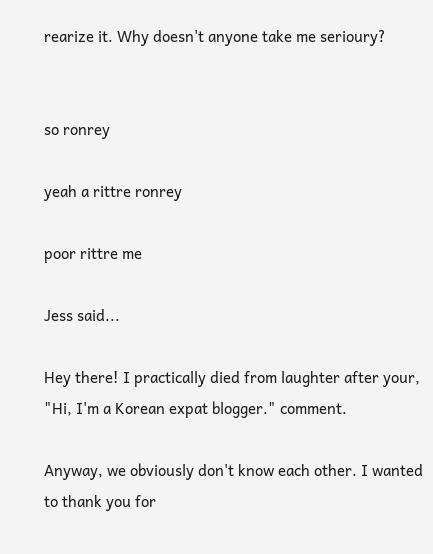rearize it. Why doesn't anyone take me serioury?


so ronrey

yeah a rittre ronrey

poor rittre me

Jess said...

Hey there! I practically died from laughter after your, "Hi, I'm a Korean expat blogger." comment.

Anyway, we obviously don't know each other. I wanted to thank you for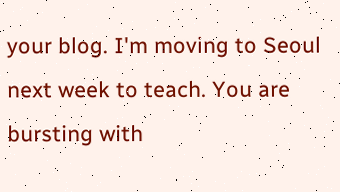your blog. I'm moving to Seoul next week to teach. You are bursting with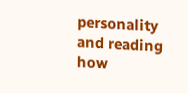personality and reading how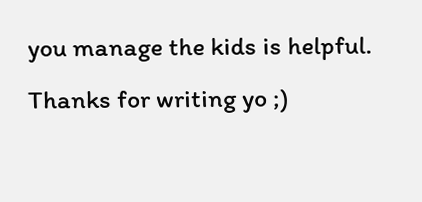you manage the kids is helpful. Thanks for writing yo ;)